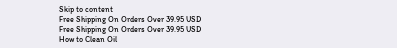Skip to content
Free Shipping On Orders Over 39.95 USD
Free Shipping On Orders Over 39.95 USD
How to Clean Oil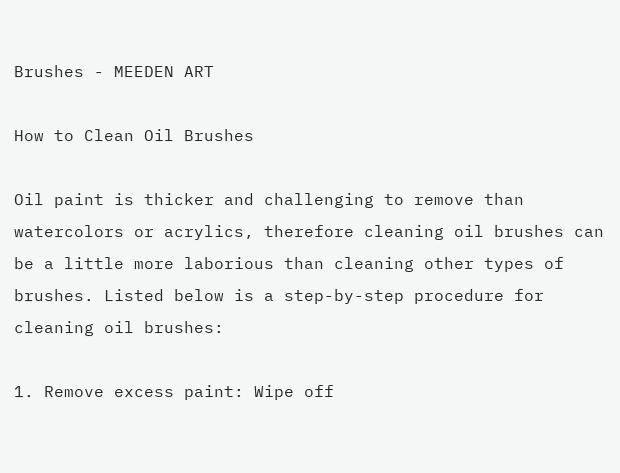Brushes - MEEDEN ART

How to Clean Oil Brushes

Oil paint is thicker and challenging to remove than watercolors or acrylics, therefore cleaning oil brushes can be a little more laborious than cleaning other types of brushes. Listed below is a step-by-step procedure for cleaning oil brushes:

1. Remove excess paint: Wipe off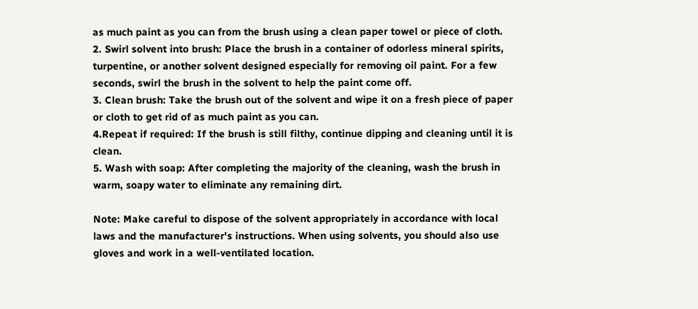as much paint as you can from the brush using a clean paper towel or piece of cloth.
2. Swirl solvent into brush: Place the brush in a container of odorless mineral spirits, turpentine, or another solvent designed especially for removing oil paint. For a few seconds, swirl the brush in the solvent to help the paint come off.
3. Clean brush: Take the brush out of the solvent and wipe it on a fresh piece of paper or cloth to get rid of as much paint as you can.
4.Repeat if required: If the brush is still filthy, continue dipping and cleaning until it is clean.
5. Wash with soap: After completing the majority of the cleaning, wash the brush in warm, soapy water to eliminate any remaining dirt.

Note: Make careful to dispose of the solvent appropriately in accordance with local laws and the manufacturer's instructions. When using solvents, you should also use gloves and work in a well-ventilated location.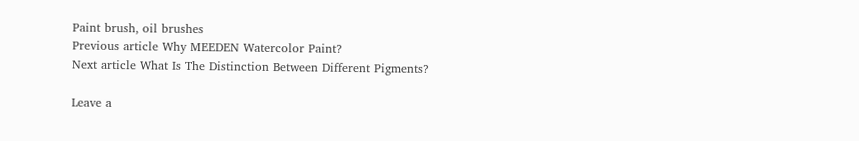Paint brush, oil brushes
Previous article Why MEEDEN Watercolor Paint?
Next article What Is The Distinction Between Different Pigments?

Leave a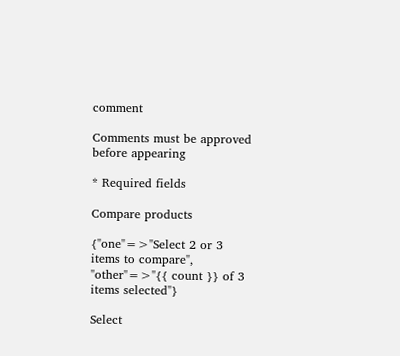comment

Comments must be approved before appearing

* Required fields

Compare products

{"one"=>"Select 2 or 3 items to compare", "other"=>"{{ count }} of 3 items selected"}

Select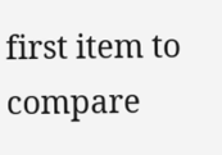first item to compare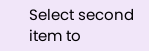Select second item to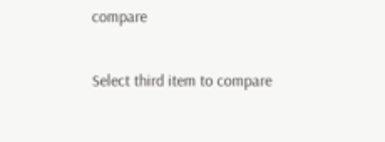compare

Select third item to compare